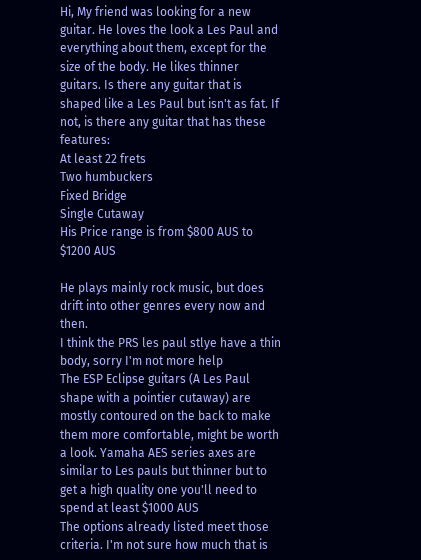Hi, My friend was looking for a new guitar. He loves the look a Les Paul and everything about them, except for the size of the body. He likes thinner guitars. Is there any guitar that is shaped like a Les Paul but isn't as fat. If not, is there any guitar that has these features:
At least 22 frets
Two humbuckers
Fixed Bridge
Single Cutaway
His Price range is from $800 AUS to $1200 AUS

He plays mainly rock music, but does drift into other genres every now and then.
I think the PRS les paul stlye have a thin body, sorry I'm not more help
The ESP Eclipse guitars (A Les Paul shape with a pointier cutaway) are mostly contoured on the back to make them more comfortable, might be worth a look. Yamaha AES series axes are similar to Les pauls but thinner but to get a high quality one you'll need to spend at least $1000 AUS
The options already listed meet those criteria. I'm not sure how much that is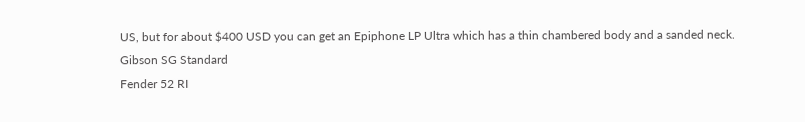US, but for about $400 USD you can get an Epiphone LP Ultra which has a thin chambered body and a sanded neck.
Gibson SG Standard
Fender 52 RI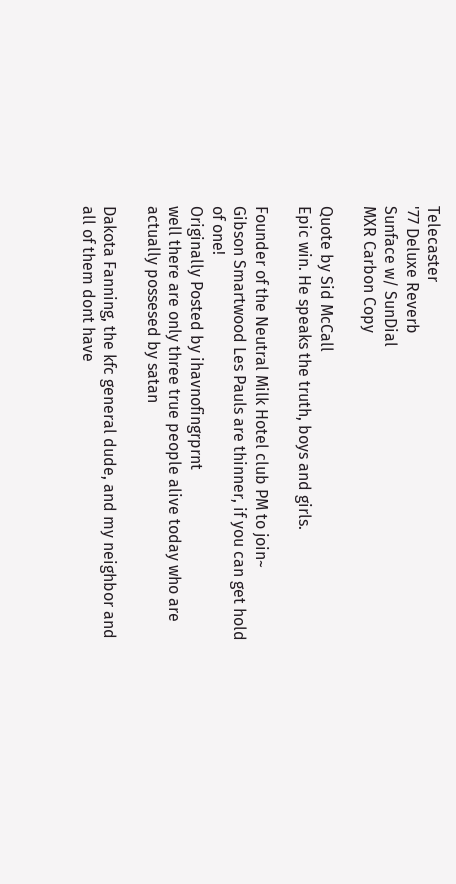Telecaster
'77 Deluxe Reverb
Sunface w/ SunDial
MXR Carbon Copy

Quote by Sid McCall
Epic win. He speaks the truth, boys and girls.

Founder of the Neutral Milk Hotel club PM to join~
Gibson Smartwood Les Pauls are thinner, if you can get hold of one!
Originally Posted by ihavnofingrprnt
well there are only three true people alive today who are actually possesed by satan

Dakota Fanning, the kfc general dude, and my neighbor and all of them dont have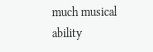much musical ability